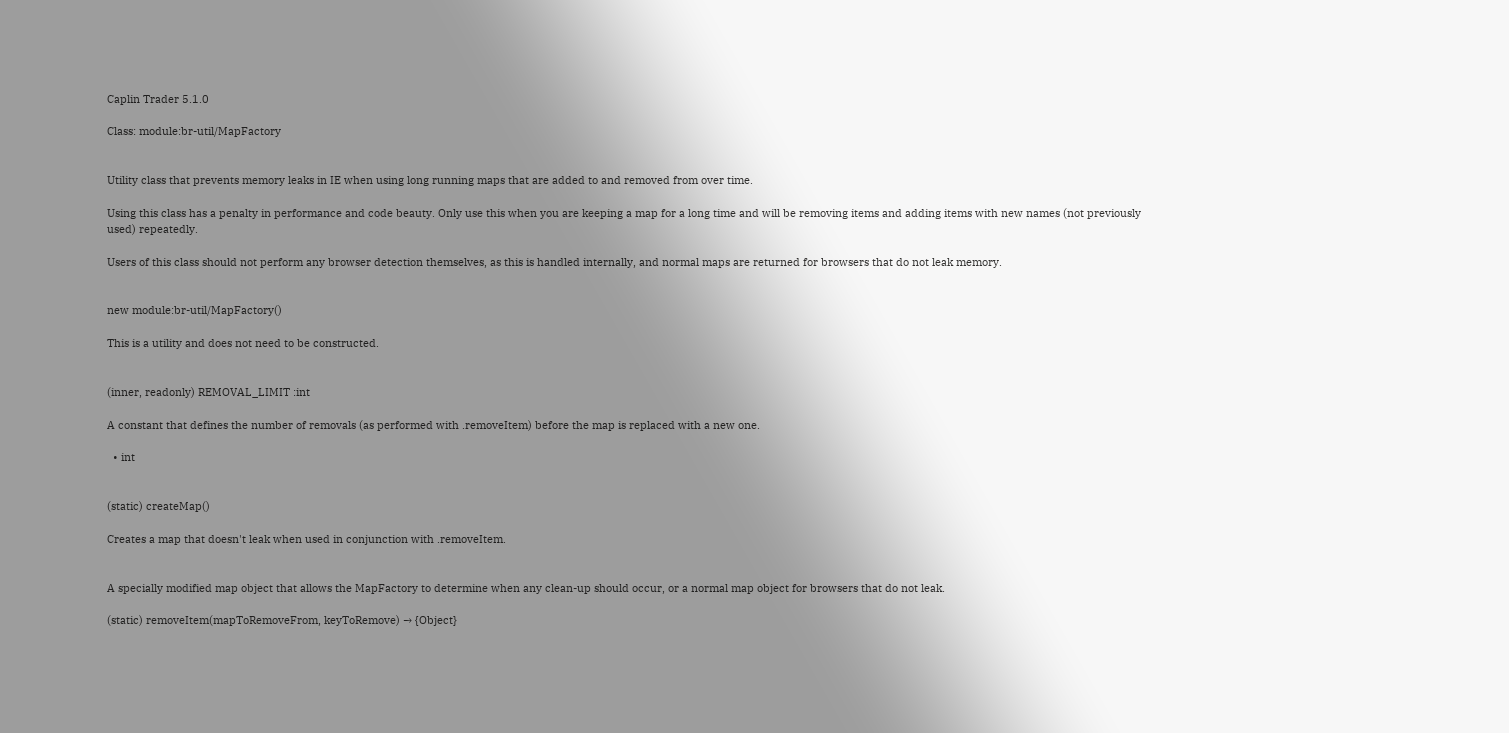Caplin Trader 5.1.0

Class: module:br-util/MapFactory


Utility class that prevents memory leaks in IE when using long running maps that are added to and removed from over time.

Using this class has a penalty in performance and code beauty. Only use this when you are keeping a map for a long time and will be removing items and adding items with new names (not previously used) repeatedly.

Users of this class should not perform any browser detection themselves, as this is handled internally, and normal maps are returned for browsers that do not leak memory.


new module:br-util/MapFactory()

This is a utility and does not need to be constructed.


(inner, readonly) REMOVAL_LIMIT :int

A constant that defines the number of removals (as performed with .removeItem) before the map is replaced with a new one.

  • int


(static) createMap()

Creates a map that doesn't leak when used in conjunction with .removeItem.


A specially modified map object that allows the MapFactory to determine when any clean-up should occur, or a normal map object for browsers that do not leak.

(static) removeItem(mapToRemoveFrom, keyToRemove) → {Object}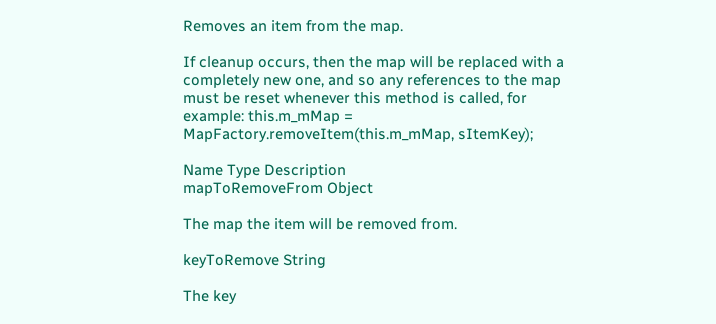Removes an item from the map.

If cleanup occurs, then the map will be replaced with a completely new one, and so any references to the map must be reset whenever this method is called, for example: this.m_mMap = MapFactory.removeItem(this.m_mMap, sItemKey);

Name Type Description
mapToRemoveFrom Object

The map the item will be removed from.

keyToRemove String

The key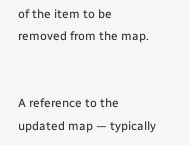of the item to be removed from the map.


A reference to the updated map — typically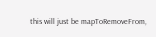this will just be mapToRemoveFrom,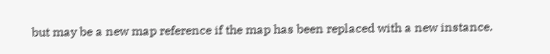but may be a new map reference if the map has been replaced with a new instance.